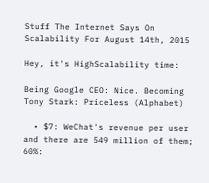Stuff The Internet Says On Scalability For August 14th, 2015

Hey, it's HighScalability time:

Being Google CEO: Nice. Becoming Tony Stark: Priceless (Alphabet)

  • $7: WeChat's revenue per user and there are 549 million of them; 60%: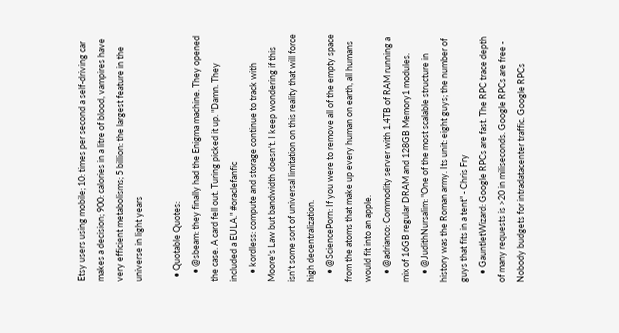Etsy users using mobile; 10: times per second a self-driving car makes a decision; 900: calories in a litre of blood, vampires have very efficient metabolisms; 5 billion: the largest feature in the universe in light years

  • Quotable Quotes:
    • @sbeam: they finally had the Enigma machine. They opened the case. A card fell out. Turing picked it up. "Damn. They included a EULA." #oraclefanfic
    • kordless: compute and storage continue to track with Moore's Law but bandwidth doesn't. I keep wondering if this isn't some sort of universal limitation on this reality that will force high decentralization.
    • @SciencePorn: If you were to remove all of the empty space from the atoms that make up every human on earth, all humans would fit into an apple.
    • @adrianco: Commodity server with 1.4TB of RAM running a mix of 16GB regular DRAM and 128GB Memory1 modules.
    • @JudithNursalim: "One of the most scalable structure in history was the Roman army. Its unit: eight guys; the number of guys that fits in a tent" - Chris Fry
    • GauntletWizard: Google RPCs are fast. The RPC trace depth of many requests is >20 in miliseconds. Google RPCs are free - Nobody budgets for intradatacenter traffic. Google RPCs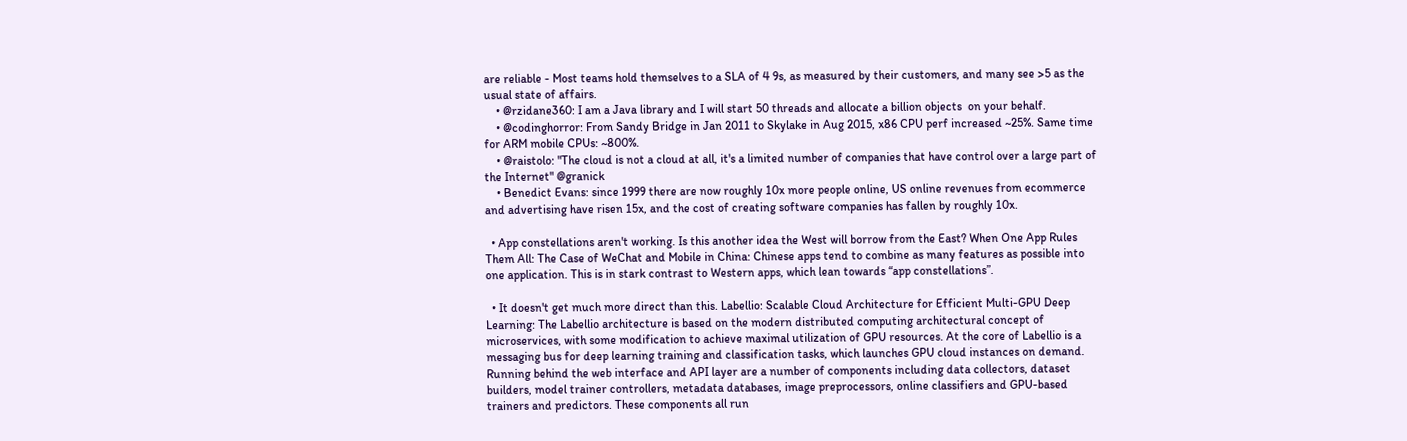are reliable - Most teams hold themselves to a SLA of 4 9s, as measured by their customers, and many see >5 as the usual state of affairs.
    • @rzidane360: I am a Java library and I will start 50 threads and allocate a billion objects  on your behalf.
    • @codinghorror: From Sandy Bridge in Jan 2011 to Skylake in Aug 2015, x86 CPU perf increased ~25%. Same time for ARM mobile CPUs: ~800%.
    • @raistolo: "The cloud is not a cloud at all, it's a limited number of companies that have control over a large part of the Internet" @granick
    • Benedict Evans: since 1999 there are now roughly 10x more people online, US online revenues from ecommerce and advertising have risen 15x, and the cost of creating software companies has fallen by roughly 10x.

  • App constellations aren't working. Is this another idea the West will borrow from the East? When One App Rules Them All: The Case of WeChat and Mobile in China: Chinese apps tend to combine as many features as possible into one application. This is in stark contrast to Western apps, which lean towards “app constellations”.

  • It doesn't get much more direct than this. Labellio: Scalable Cloud Architecture for Efficient Multi-GPU Deep Learning: The Labellio architecture is based on the modern distributed computing architectural concept of microservices, with some modification to achieve maximal utilization of GPU resources. At the core of Labellio is a messaging bus for deep learning training and classification tasks, which launches GPU cloud instances on demand. Running behind the web interface and API layer are a number of components including data collectors, dataset builders, model trainer controllers, metadata databases, image preprocessors, online classifiers and GPU-based trainers and predictors. These components all run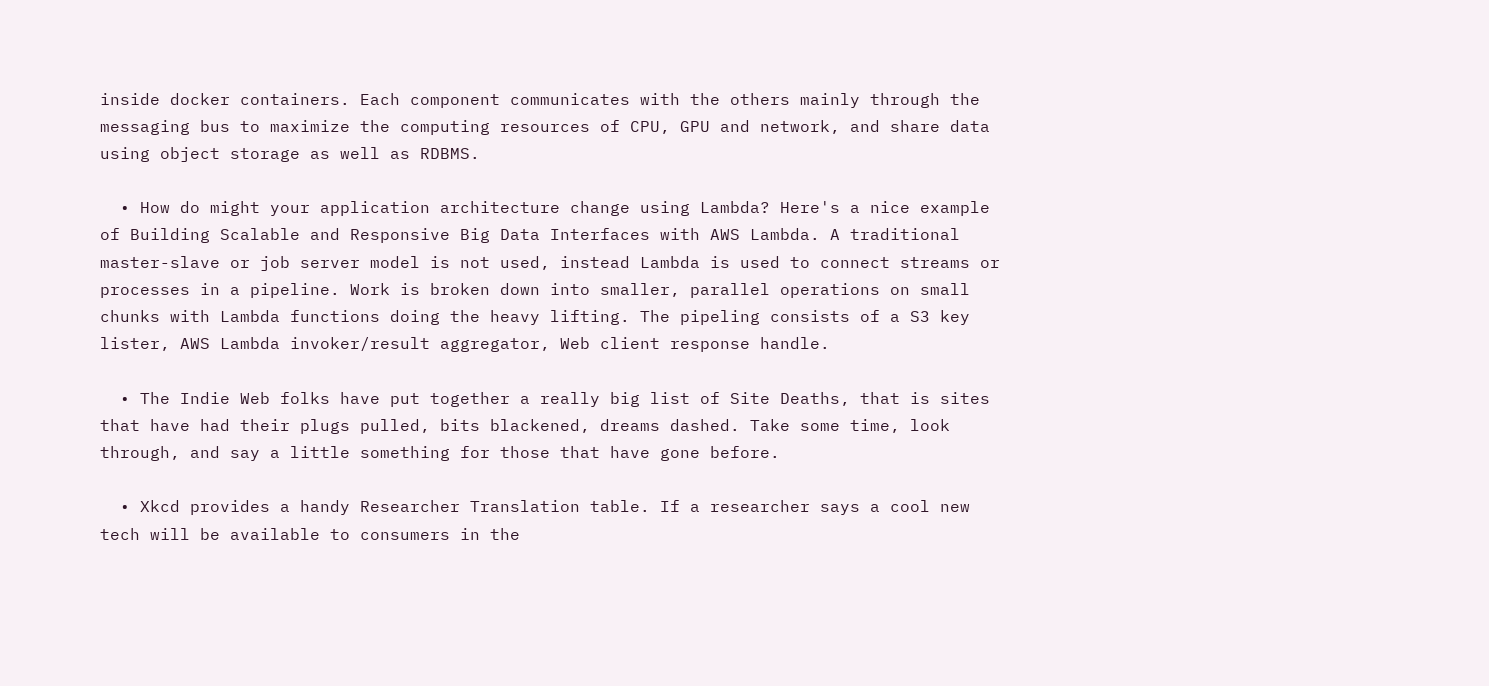inside docker containers. Each component communicates with the others mainly through the messaging bus to maximize the computing resources of CPU, GPU and network, and share data using object storage as well as RDBMS.

  • How do might your application architecture change using Lambda? Here's a nice example of Building Scalable and Responsive Big Data Interfaces with AWS Lambda. A traditional master-slave or job server model is not used, instead Lambda is used to connect streams or processes in a pipeline. Work is broken down into smaller, parallel operations on small chunks with Lambda functions doing the heavy lifting. The pipeling consists of a S3 key lister, AWS Lambda invoker/result aggregator, Web client response handle.

  • The Indie Web folks have put together a really big list of Site Deaths, that is sites that have had their plugs pulled, bits blackened, dreams dashed. Take some time, look through, and say a little something for those that have gone before.

  • Xkcd provides a handy Researcher Translation table. If a researcher says a cool new tech will be available to consumers in the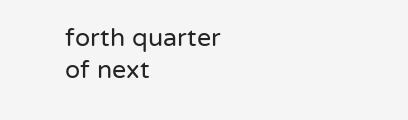forth quarter of next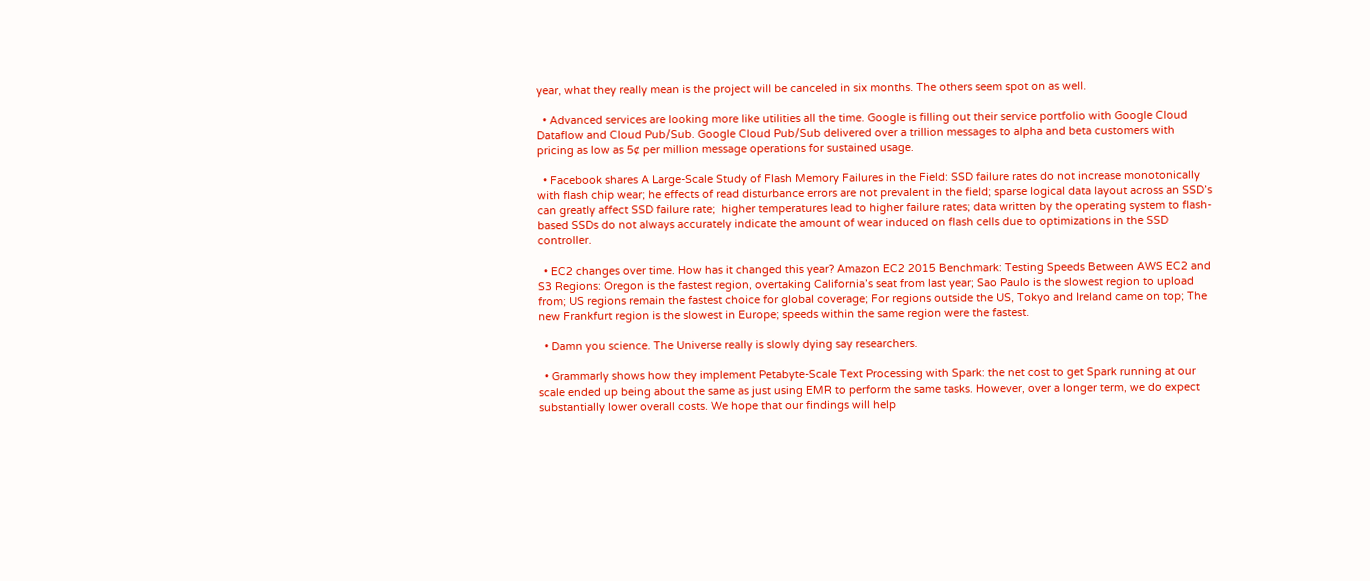year, what they really mean is the project will be canceled in six months. The others seem spot on as well.

  • Advanced services are looking more like utilities all the time. Google is filling out their service portfolio with Google Cloud Dataflow and Cloud Pub/Sub. Google Cloud Pub/Sub delivered over a trillion messages to alpha and beta customers with pricing as low as 5¢ per million message operations for sustained usage.

  • Facebook shares A Large-Scale Study of Flash Memory Failures in the Field: SSD failure rates do not increase monotonically with flash chip wear; he effects of read disturbance errors are not prevalent in the field; sparse logical data layout across an SSD’s  can greatly affect SSD failure rate;  higher temperatures lead to higher failure rates; data written by the operating system to flash-based SSDs do not always accurately indicate the amount of wear induced on flash cells due to optimizations in the SSD controller.

  • EC2 changes over time. How has it changed this year? Amazon EC2 2015 Benchmark: Testing Speeds Between AWS EC2 and S3 Regions: Oregon is the fastest region, overtaking California’s seat from last year; Sao Paulo is the slowest region to upload from; US regions remain the fastest choice for global coverage; For regions outside the US, Tokyo and Ireland came on top; The new Frankfurt region is the slowest in Europe; speeds within the same region were the fastest.

  • Damn you science. The Universe really is slowly dying say researchers.

  • Grammarly shows how they implement Petabyte-Scale Text Processing with Spark: the net cost to get Spark running at our scale ended up being about the same as just using EMR to perform the same tasks. However, over a longer term, we do expect substantially lower overall costs. We hope that our findings will help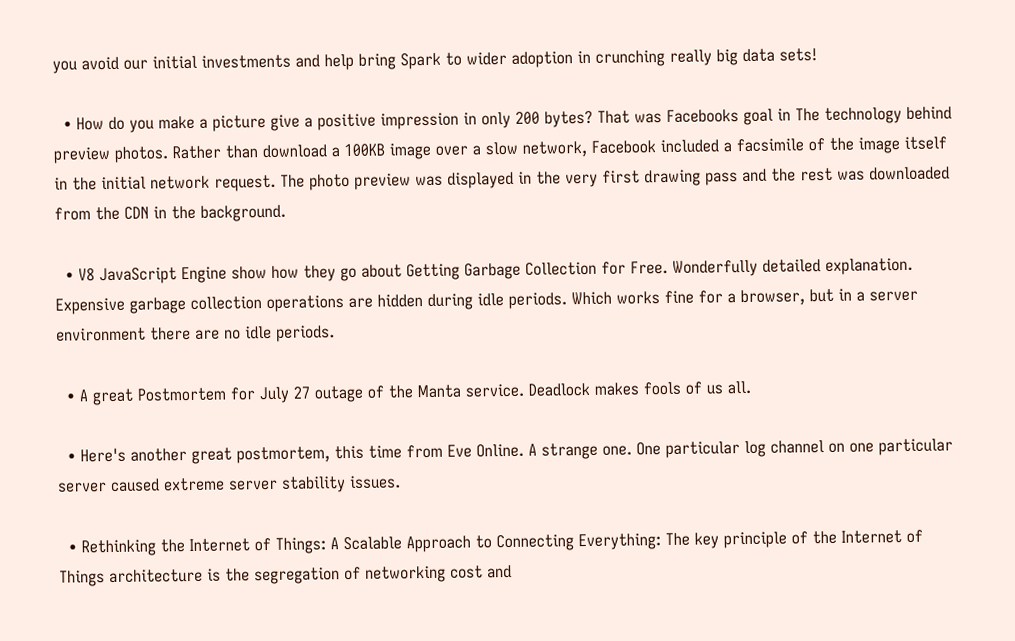you avoid our initial investments and help bring Spark to wider adoption in crunching really big data sets!

  • How do you make a picture give a positive impression in only 200 bytes? That was Facebooks goal in The technology behind preview photos. Rather than download a 100KB image over a slow network, Facebook included a facsimile of the image itself in the initial network request. The photo preview was displayed in the very first drawing pass and the rest was downloaded from the CDN in the background.

  • V8 JavaScript Engine show how they go about Getting Garbage Collection for Free. Wonderfully detailed explanation. Expensive garbage collection operations are hidden during idle periods. Which works fine for a browser, but in a server environment there are no idle periods.

  • A great Postmortem for July 27 outage of the Manta service. Deadlock makes fools of us all.

  • Here's another great postmortem, this time from Eve Online. A strange one. One particular log channel on one particular server caused extreme server stability issues.

  • Rethinking the Internet of Things: A Scalable Approach to Connecting Everything: The key principle of the Internet of Things architecture is the segregation of networking cost and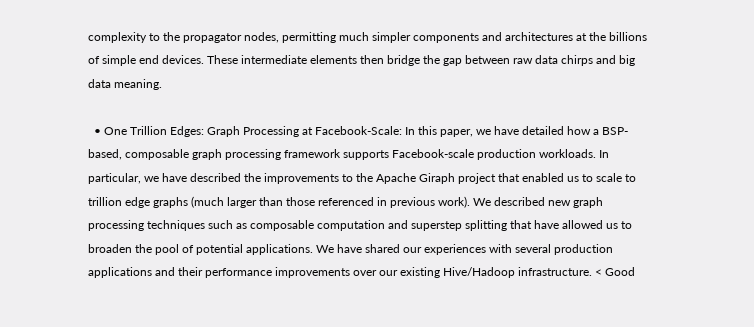complexity to the propagator nodes, permitting much simpler components and architectures at the billions of simple end devices. These intermediate elements then bridge the gap between raw data chirps and big data meaning.

  • One Trillion Edges: Graph Processing at Facebook-Scale: In this paper, we have detailed how a BSP-based, composable graph processing framework supports Facebook-scale production workloads. In particular, we have described the improvements to the Apache Giraph project that enabled us to scale to trillion edge graphs (much larger than those referenced in previous work). We described new graph processing techniques such as composable computation and superstep splitting that have allowed us to broaden the pool of potential applications. We have shared our experiences with several production applications and their performance improvements over our existing Hive/Hadoop infrastructure. < Good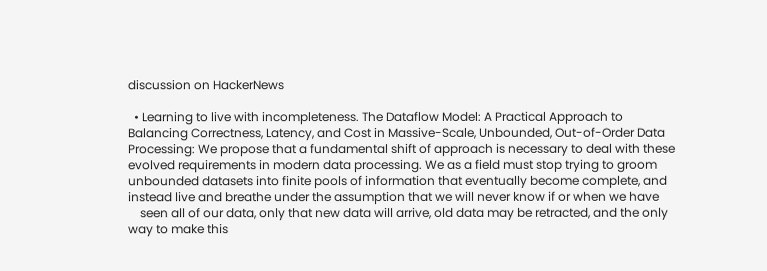discussion on HackerNews

  • Learning to live with incompleteness. The Dataflow Model: A Practical Approach to Balancing Correctness, Latency, and Cost in Massive-Scale, Unbounded, Out-of-Order Data Processing: We propose that a fundamental shift of approach is necessary to deal with these evolved requirements in modern data processing. We as a field must stop trying to groom unbounded datasets into finite pools of information that eventually become complete, and instead live and breathe under the assumption that we will never know if or when we have
    seen all of our data, only that new data will arrive, old data may be retracted, and the only way to make this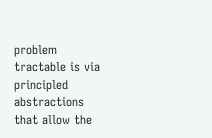problem tractable is via principled abstractions that allow the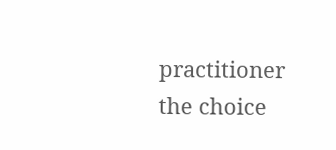practitioner the choice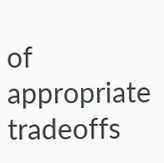of appropriate tradeoffs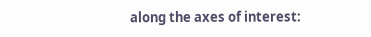along the axes of interest: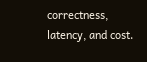correctness, latency, and cost.